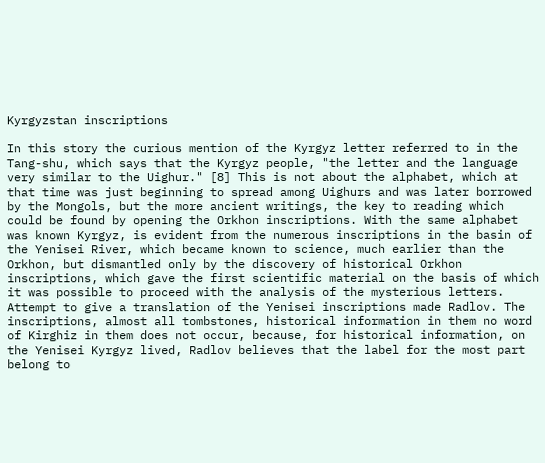Kyrgyzstan inscriptions

In this story the curious mention of the Kyrgyz letter referred to in the Tang-shu, which says that the Kyrgyz people, "the letter and the language very similar to the Uighur." [8] This is not about the alphabet, which at that time was just beginning to spread among Uighurs and was later borrowed by the Mongols, but the more ancient writings, the key to reading which could be found by opening the Orkhon inscriptions. With the same alphabet was known Kyrgyz, is evident from the numerous inscriptions in the basin of the Yenisei River, which became known to science, much earlier than the Orkhon, but dismantled only by the discovery of historical Orkhon inscriptions, which gave the first scientific material on the basis of which it was possible to proceed with the analysis of the mysterious letters. Attempt to give a translation of the Yenisei inscriptions made Radlov. The inscriptions, almost all tombstones, historical information in them no word of Kirghiz in them does not occur, because, for historical information, on the Yenisei Kyrgyz lived, Radlov believes that the label for the most part belong to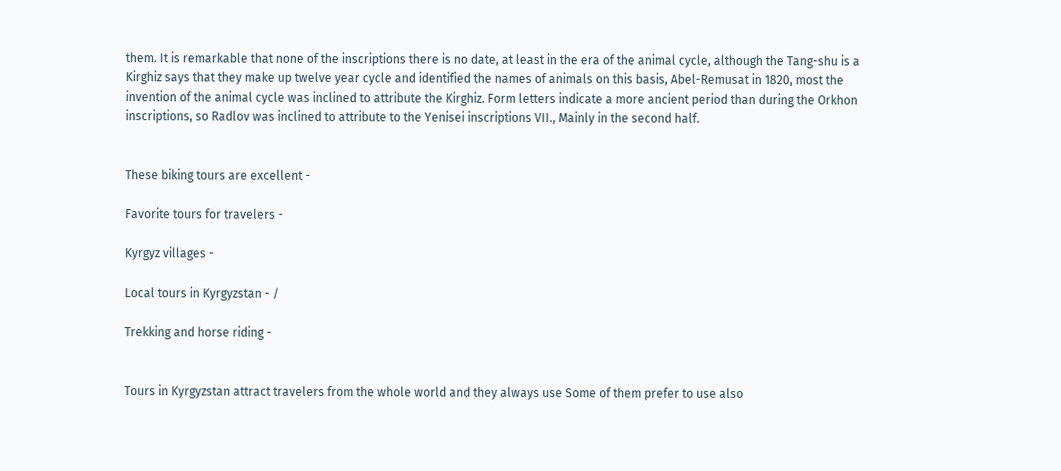them. It is remarkable that none of the inscriptions there is no date, at least in the era of the animal cycle, although the Tang-shu is a Kirghiz says that they make up twelve year cycle and identified the names of animals on this basis, Abel-Remusat in 1820, most the invention of the animal cycle was inclined to attribute the Kirghiz. Form letters indicate a more ancient period than during the Orkhon inscriptions, so Radlov was inclined to attribute to the Yenisei inscriptions VII., Mainly in the second half.


These biking tours are excellent -

Favorite tours for travelers -

Kyrgyz villages -

Local tours in Kyrgyzstan - /

Trekking and horse riding -


Tours in Kyrgyzstan attract travelers from the whole world and they always use Some of them prefer to use also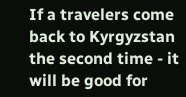If a travelers come back to Kyrgyzstan the second time - it will be good for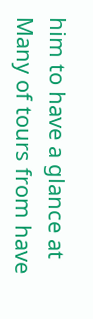him to have a glance at Many of tours from have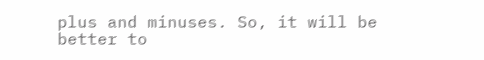plus and minuses. So, it will be better to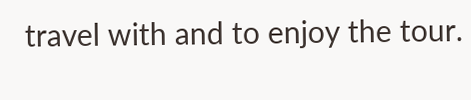travel with and to enjoy the tour.